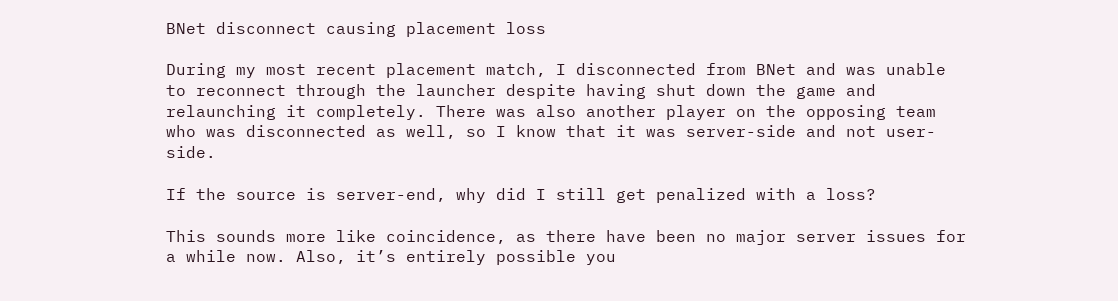BNet disconnect causing placement loss

During my most recent placement match, I disconnected from BNet and was unable to reconnect through the launcher despite having shut down the game and relaunching it completely. There was also another player on the opposing team who was disconnected as well, so I know that it was server-side and not user-side.

If the source is server-end, why did I still get penalized with a loss?

This sounds more like coincidence, as there have been no major server issues for a while now. Also, it’s entirely possible you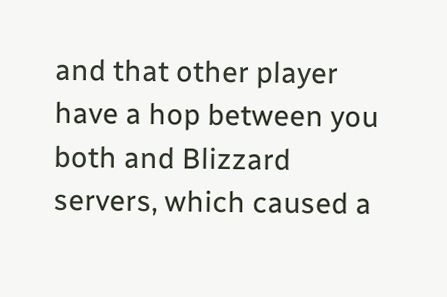and that other player have a hop between you both and Blizzard servers, which caused a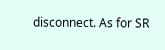disconnect. As for SR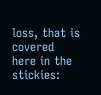loss, that is covered here in the stickies: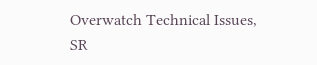Overwatch Technical Issues, SR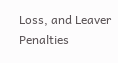Loss, and Leaver Penalties